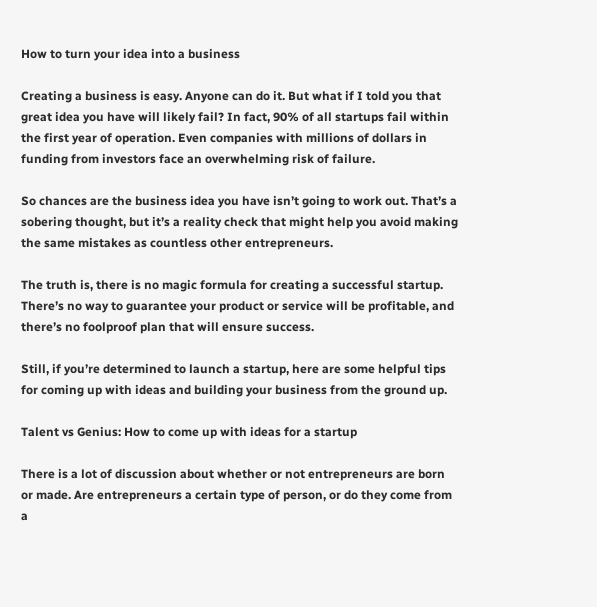How to turn your idea into a business

Creating a business is easy. Anyone can do it. But what if I told you that great idea you have will likely fail? In fact, 90% of all startups fail within the first year of operation. Even companies with millions of dollars in funding from investors face an overwhelming risk of failure.

So chances are the business idea you have isn’t going to work out. That’s a sobering thought, but it’s a reality check that might help you avoid making the same mistakes as countless other entrepreneurs.

The truth is, there is no magic formula for creating a successful startup. There’s no way to guarantee your product or service will be profitable, and there’s no foolproof plan that will ensure success.

Still, if you’re determined to launch a startup, here are some helpful tips for coming up with ideas and building your business from the ground up.

Talent vs Genius: How to come up with ideas for a startup

There is a lot of discussion about whether or not entrepreneurs are born or made. Are entrepreneurs a certain type of person, or do they come from a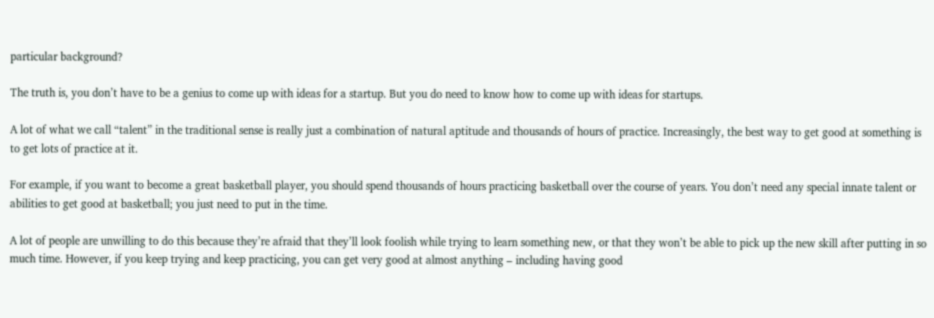particular background?

The truth is, you don’t have to be a genius to come up with ideas for a startup. But you do need to know how to come up with ideas for startups.

A lot of what we call “talent” in the traditional sense is really just a combination of natural aptitude and thousands of hours of practice. Increasingly, the best way to get good at something is to get lots of practice at it.

For example, if you want to become a great basketball player, you should spend thousands of hours practicing basketball over the course of years. You don’t need any special innate talent or abilities to get good at basketball; you just need to put in the time.

A lot of people are unwilling to do this because they’re afraid that they’ll look foolish while trying to learn something new, or that they won’t be able to pick up the new skill after putting in so much time. However, if you keep trying and keep practicing, you can get very good at almost anything – including having good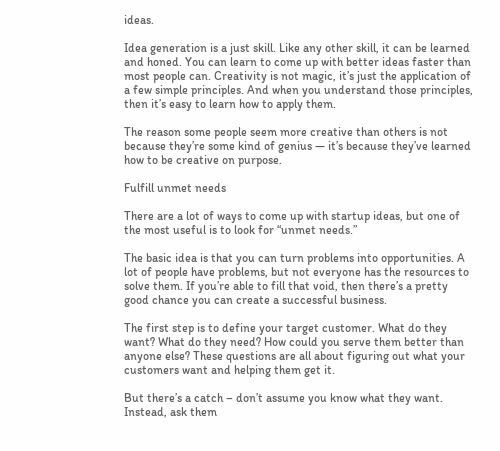ideas.

Idea generation is a just skill. Like any other skill, it can be learned and honed. You can learn to come up with better ideas faster than most people can. Creativity is not magic, it’s just the application of a few simple principles. And when you understand those principles, then it’s easy to learn how to apply them.

The reason some people seem more creative than others is not because they’re some kind of genius — it’s because they’ve learned how to be creative on purpose.

Fulfill unmet needs

There are a lot of ways to come up with startup ideas, but one of the most useful is to look for “unmet needs.”

The basic idea is that you can turn problems into opportunities. A lot of people have problems, but not everyone has the resources to solve them. If you’re able to fill that void, then there’s a pretty good chance you can create a successful business.

The first step is to define your target customer. What do they want? What do they need? How could you serve them better than anyone else? These questions are all about figuring out what your customers want and helping them get it.

But there’s a catch – don’t assume you know what they want. Instead, ask them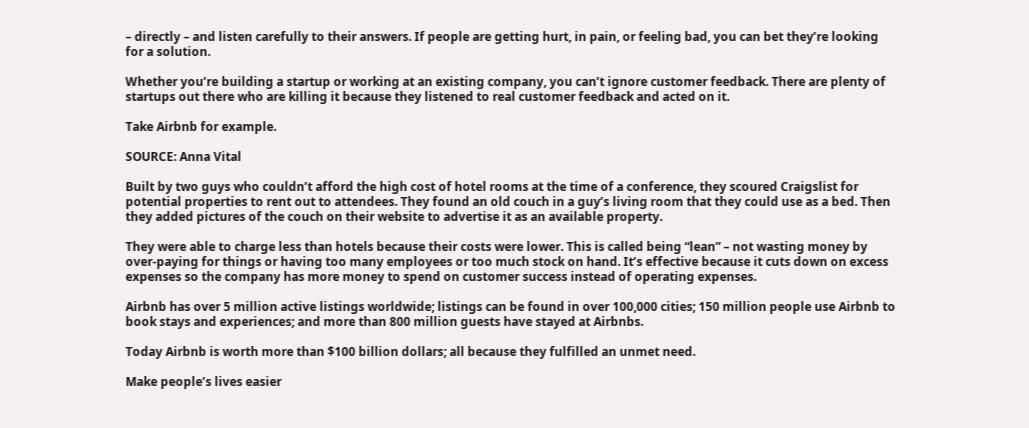– directly – and listen carefully to their answers. If people are getting hurt, in pain, or feeling bad, you can bet they’re looking for a solution.

Whether you’re building a startup or working at an existing company, you can’t ignore customer feedback. There are plenty of startups out there who are killing it because they listened to real customer feedback and acted on it.

Take Airbnb for example.

SOURCE: Anna Vital

Built by two guys who couldn’t afford the high cost of hotel rooms at the time of a conference, they scoured Craigslist for potential properties to rent out to attendees. They found an old couch in a guy’s living room that they could use as a bed. Then they added pictures of the couch on their website to advertise it as an available property.

They were able to charge less than hotels because their costs were lower. This is called being “lean” – not wasting money by over-paying for things or having too many employees or too much stock on hand. It’s effective because it cuts down on excess expenses so the company has more money to spend on customer success instead of operating expenses.

Airbnb has over 5 million active listings worldwide; listings can be found in over 100,000 cities; 150 million people use Airbnb to book stays and experiences; and more than 800 million guests have stayed at Airbnbs.

Today Airbnb is worth more than $100 billion dollars; all because they fulfilled an unmet need.

Make people’s lives easier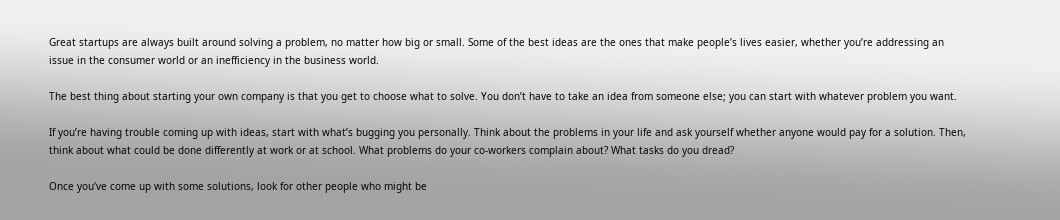Great startups are always built around solving a problem, no matter how big or small. Some of the best ideas are the ones that make people’s lives easier, whether you’re addressing an issue in the consumer world or an inefficiency in the business world.

The best thing about starting your own company is that you get to choose what to solve. You don’t have to take an idea from someone else; you can start with whatever problem you want.

If you’re having trouble coming up with ideas, start with what’s bugging you personally. Think about the problems in your life and ask yourself whether anyone would pay for a solution. Then, think about what could be done differently at work or at school. What problems do your co-workers complain about? What tasks do you dread?

Once you’ve come up with some solutions, look for other people who might be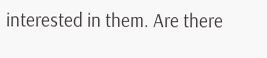interested in them. Are there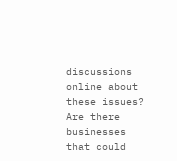discussions online about these issues? Are there businesses that could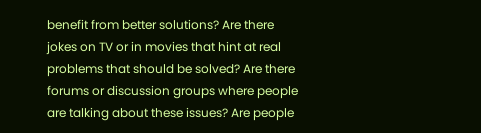benefit from better solutions? Are there jokes on TV or in movies that hint at real problems that should be solved? Are there forums or discussion groups where people are talking about these issues? Are people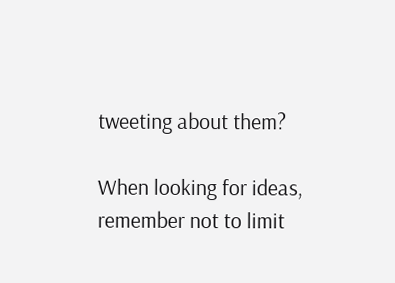tweeting about them?

When looking for ideas, remember not to limit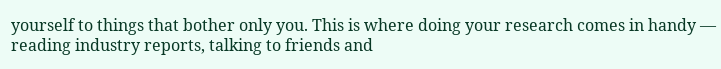yourself to things that bother only you. This is where doing your research comes in handy — reading industry reports, talking to friends and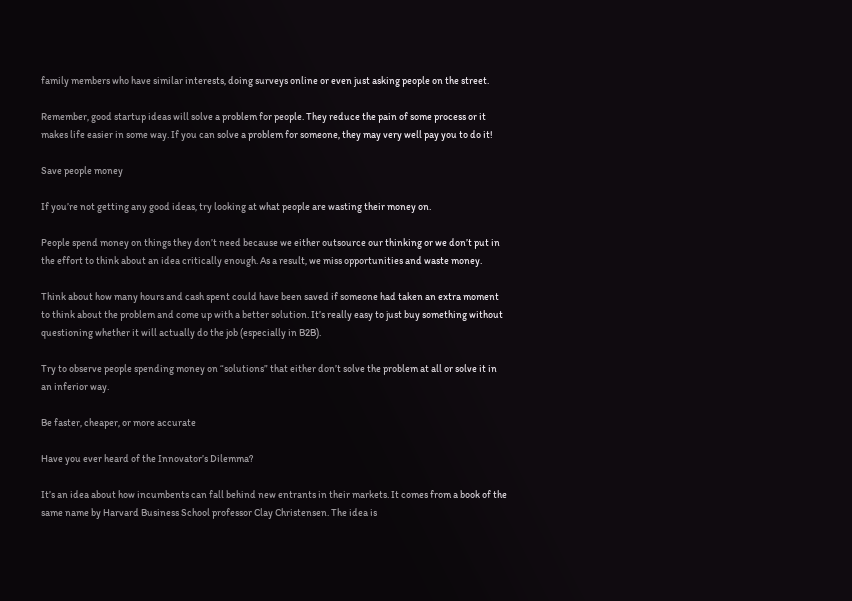family members who have similar interests, doing surveys online or even just asking people on the street.

Remember, good startup ideas will solve a problem for people. They reduce the pain of some process or it makes life easier in some way. If you can solve a problem for someone, they may very well pay you to do it!

Save people money

If you’re not getting any good ideas, try looking at what people are wasting their money on.

People spend money on things they don’t need because we either outsource our thinking or we don’t put in the effort to think about an idea critically enough. As a result, we miss opportunities and waste money.

Think about how many hours and cash spent could have been saved if someone had taken an extra moment to think about the problem and come up with a better solution. It’s really easy to just buy something without questioning whether it will actually do the job (especially in B2B).

Try to observe people spending money on “solutions” that either don’t solve the problem at all or solve it in an inferior way.

Be faster, cheaper, or more accurate

Have you ever heard of the Innovator’s Dilemma?

It’s an idea about how incumbents can fall behind new entrants in their markets. It comes from a book of the same name by Harvard Business School professor Clay Christensen. The idea is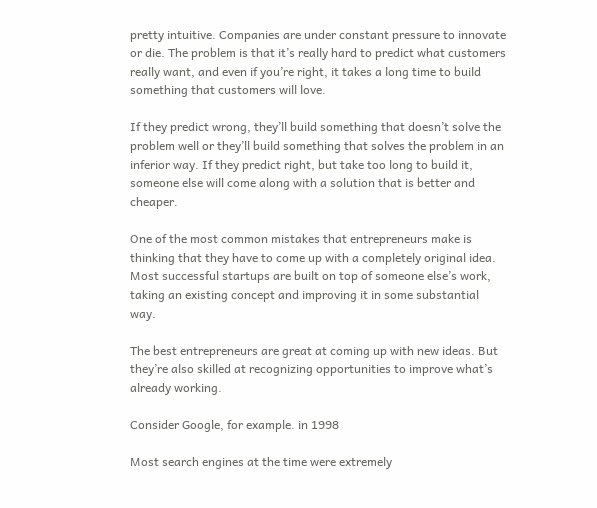pretty intuitive. Companies are under constant pressure to innovate or die. The problem is that it’s really hard to predict what customers really want, and even if you’re right, it takes a long time to build something that customers will love.

If they predict wrong, they’ll build something that doesn’t solve the problem well or they’ll build something that solves the problem in an inferior way. If they predict right, but take too long to build it, someone else will come along with a solution that is better and cheaper.

One of the most common mistakes that entrepreneurs make is thinking that they have to come up with a completely original idea. Most successful startups are built on top of someone else’s work, taking an existing concept and improving it in some substantial way.

The best entrepreneurs are great at coming up with new ideas. But they’re also skilled at recognizing opportunities to improve what’s already working.

Consider Google, for example. in 1998

Most search engines at the time were extremely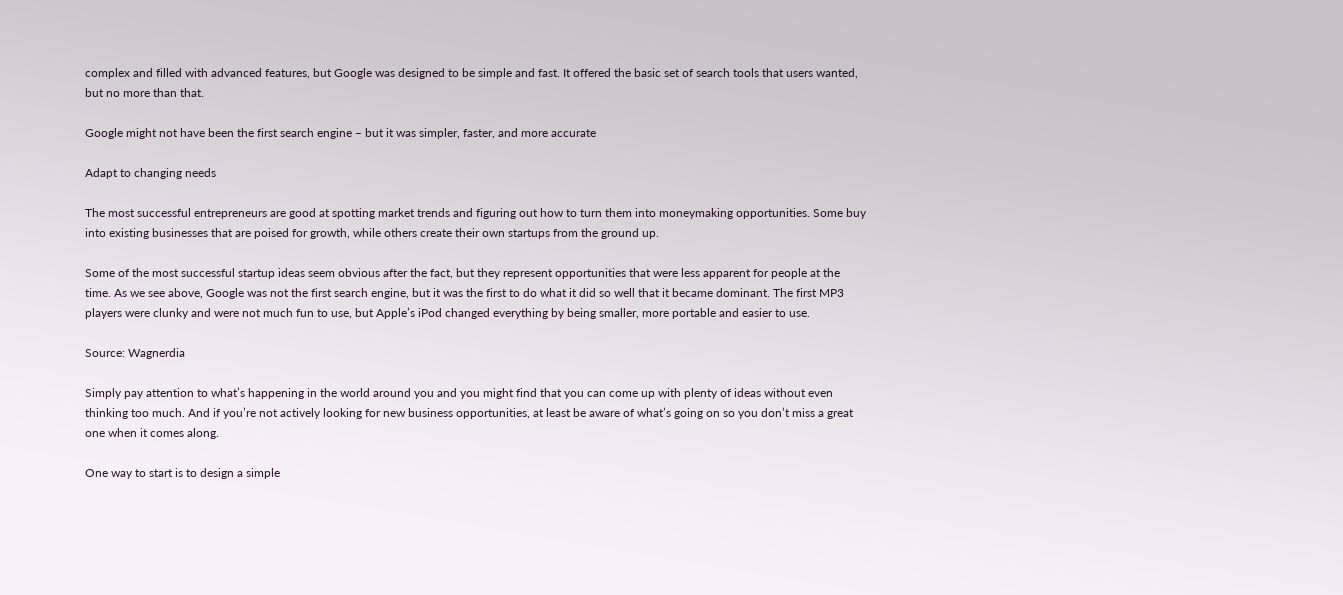complex and filled with advanced features, but Google was designed to be simple and fast. It offered the basic set of search tools that users wanted, but no more than that.

Google might not have been the first search engine – but it was simpler, faster, and more accurate

Adapt to changing needs

The most successful entrepreneurs are good at spotting market trends and figuring out how to turn them into moneymaking opportunities. Some buy into existing businesses that are poised for growth, while others create their own startups from the ground up.

Some of the most successful startup ideas seem obvious after the fact, but they represent opportunities that were less apparent for people at the time. As we see above, Google was not the first search engine, but it was the first to do what it did so well that it became dominant. The first MP3 players were clunky and were not much fun to use, but Apple’s iPod changed everything by being smaller, more portable and easier to use.

Source: Wagnerdia

Simply pay attention to what’s happening in the world around you and you might find that you can come up with plenty of ideas without even thinking too much. And if you’re not actively looking for new business opportunities, at least be aware of what’s going on so you don’t miss a great one when it comes along.

One way to start is to design a simple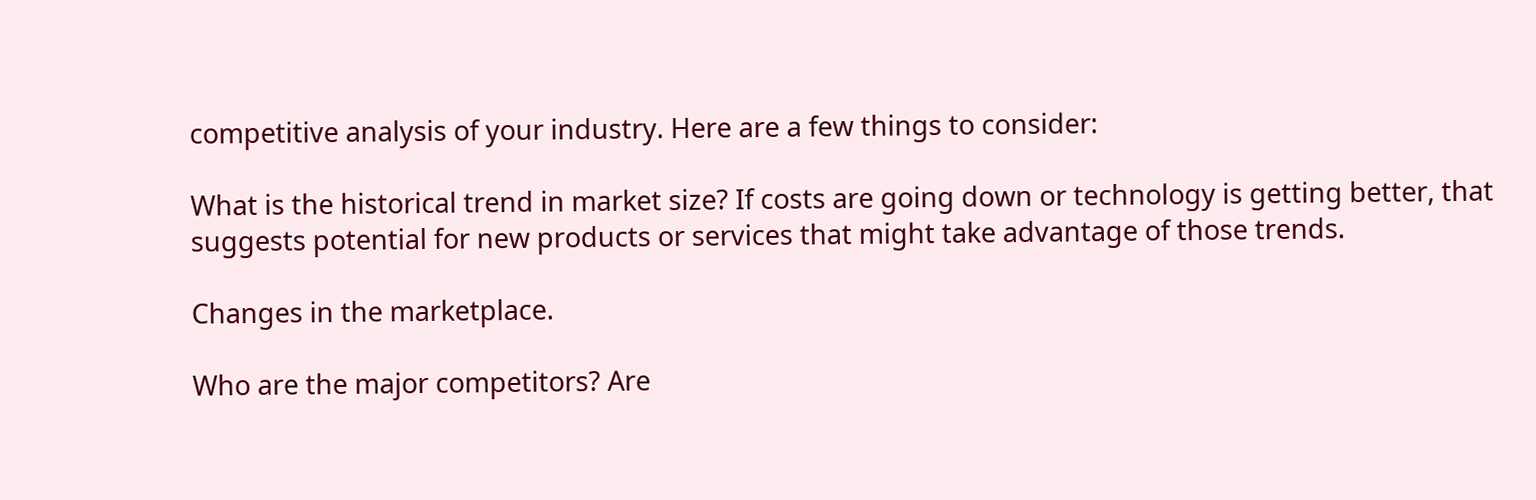competitive analysis of your industry. Here are a few things to consider:

What is the historical trend in market size? If costs are going down or technology is getting better, that suggests potential for new products or services that might take advantage of those trends.

Changes in the marketplace.

Who are the major competitors? Are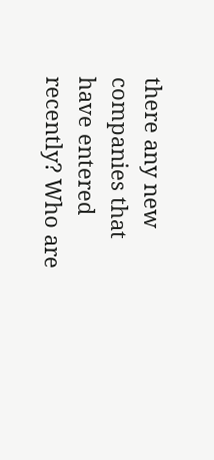there any new companies that have entered recently? Who are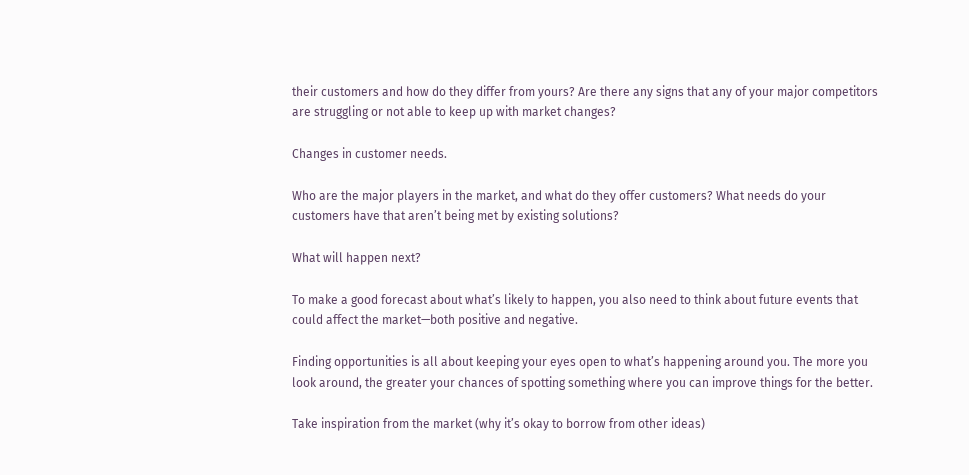their customers and how do they differ from yours? Are there any signs that any of your major competitors are struggling or not able to keep up with market changes?

Changes in customer needs.

Who are the major players in the market, and what do they offer customers? What needs do your customers have that aren’t being met by existing solutions?

What will happen next?

To make a good forecast about what’s likely to happen, you also need to think about future events that could affect the market—both positive and negative.

Finding opportunities is all about keeping your eyes open to what’s happening around you. The more you look around, the greater your chances of spotting something where you can improve things for the better.

Take inspiration from the market (why it’s okay to borrow from other ideas)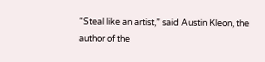“Steal like an artist,” said Austin Kleon, the author of the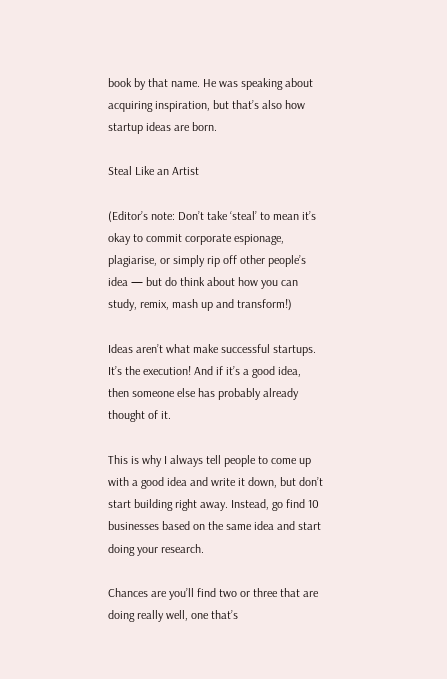book by that name. He was speaking about acquiring inspiration, but that’s also how startup ideas are born.

Steal Like an Artist

(Editor’s note: Don’t take ‘steal’ to mean it’s okay to commit corporate espionage, plagiarise, or simply rip off other people’s idea — but do think about how you can study, remix, mash up and transform!)

Ideas aren’t what make successful startups. It’s the execution! And if it’s a good idea, then someone else has probably already thought of it.

This is why I always tell people to come up with a good idea and write it down, but don’t start building right away. Instead, go find 10 businesses based on the same idea and start doing your research.

Chances are you’ll find two or three that are doing really well, one that’s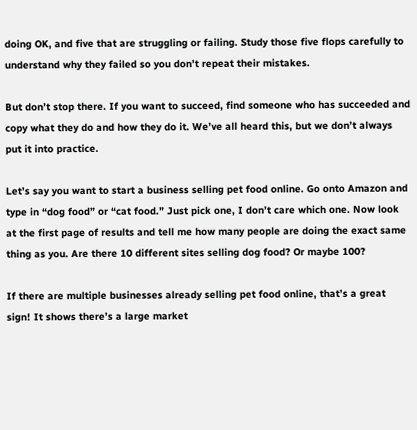doing OK, and five that are struggling or failing. Study those five flops carefully to understand why they failed so you don’t repeat their mistakes.

But don’t stop there. If you want to succeed, find someone who has succeeded and copy what they do and how they do it. We’ve all heard this, but we don’t always put it into practice.

Let’s say you want to start a business selling pet food online. Go onto Amazon and type in “dog food” or “cat food.” Just pick one, I don’t care which one. Now look at the first page of results and tell me how many people are doing the exact same thing as you. Are there 10 different sites selling dog food? Or maybe 100?

If there are multiple businesses already selling pet food online, that’s a great sign! It shows there’s a large market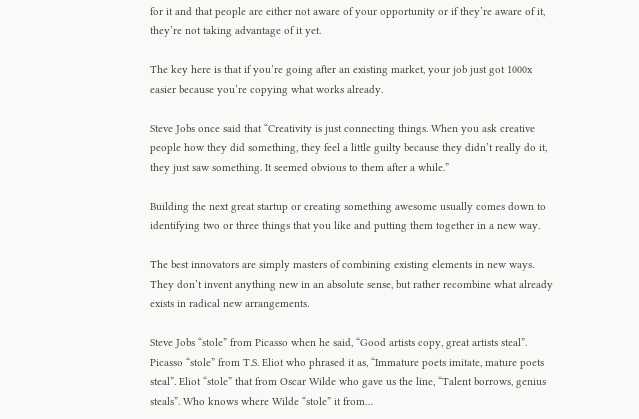for it and that people are either not aware of your opportunity or if they’re aware of it, they’re not taking advantage of it yet.

The key here is that if you’re going after an existing market, your job just got 1000x easier because you’re copying what works already.

Steve Jobs once said that “Creativity is just connecting things. When you ask creative people how they did something, they feel a little guilty because they didn’t really do it, they just saw something. It seemed obvious to them after a while.”

Building the next great startup or creating something awesome usually comes down to identifying two or three things that you like and putting them together in a new way.

The best innovators are simply masters of combining existing elements in new ways. They don’t invent anything new in an absolute sense, but rather recombine what already exists in radical new arrangements.

Steve Jobs “stole” from Picasso when he said, “Good artists copy, great artists steal”. Picasso “stole” from T.S. Eliot who phrased it as, “Immature poets imitate, mature poets steal”. Eliot “stole” that from Oscar Wilde who gave us the line, “Talent borrows, genius steals”. Who knows where Wilde “stole” it from…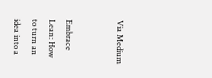Via Medium


Embrace Lean: How to turn an idea into a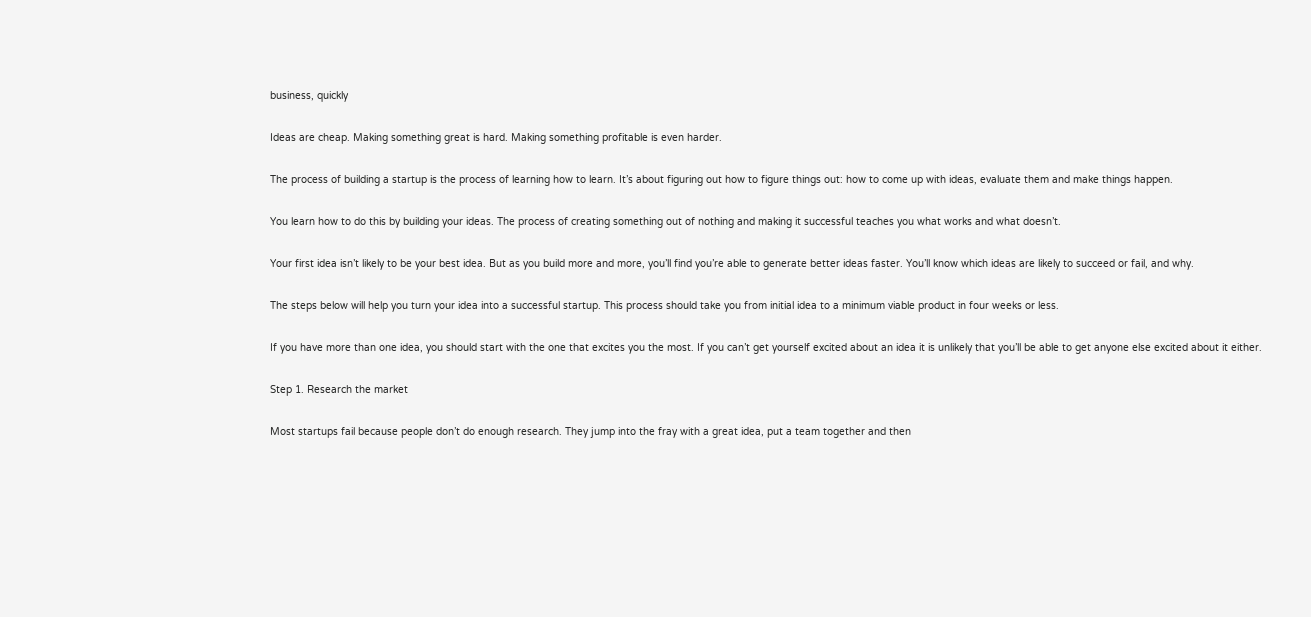business, quickly

Ideas are cheap. Making something great is hard. Making something profitable is even harder.

The process of building a startup is the process of learning how to learn. It’s about figuring out how to figure things out: how to come up with ideas, evaluate them and make things happen.

You learn how to do this by building your ideas. The process of creating something out of nothing and making it successful teaches you what works and what doesn’t.

Your first idea isn’t likely to be your best idea. But as you build more and more, you’ll find you’re able to generate better ideas faster. You’ll know which ideas are likely to succeed or fail, and why.

The steps below will help you turn your idea into a successful startup. This process should take you from initial idea to a minimum viable product in four weeks or less.

If you have more than one idea, you should start with the one that excites you the most. If you can’t get yourself excited about an idea it is unlikely that you’ll be able to get anyone else excited about it either.

Step 1. Research the market

Most startups fail because people don’t do enough research. They jump into the fray with a great idea, put a team together and then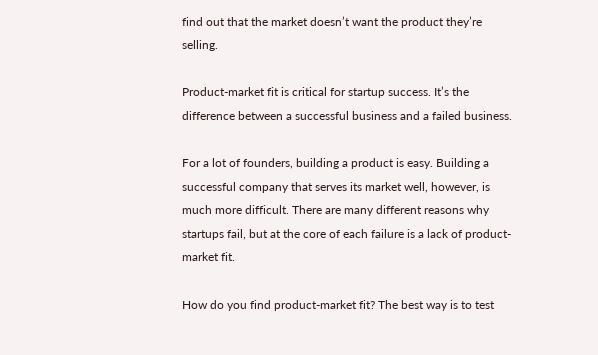find out that the market doesn’t want the product they’re selling.

Product-market fit is critical for startup success. It’s the difference between a successful business and a failed business.

For a lot of founders, building a product is easy. Building a successful company that serves its market well, however, is much more difficult. There are many different reasons why startups fail, but at the core of each failure is a lack of product-market fit.

How do you find product-market fit? The best way is to test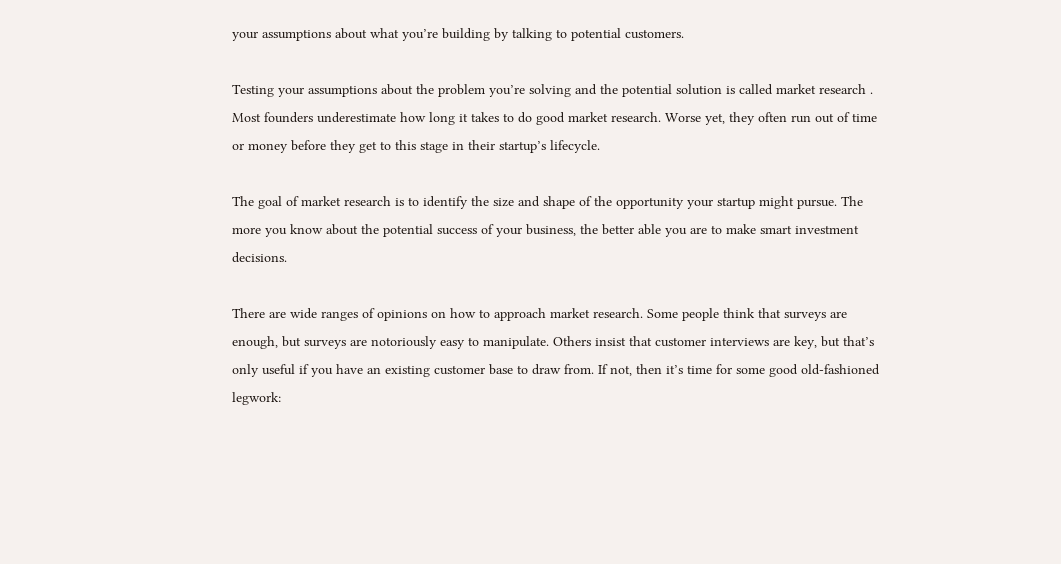your assumptions about what you’re building by talking to potential customers.

Testing your assumptions about the problem you’re solving and the potential solution is called market research . Most founders underestimate how long it takes to do good market research. Worse yet, they often run out of time or money before they get to this stage in their startup’s lifecycle.

The goal of market research is to identify the size and shape of the opportunity your startup might pursue. The more you know about the potential success of your business, the better able you are to make smart investment decisions.

There are wide ranges of opinions on how to approach market research. Some people think that surveys are enough, but surveys are notoriously easy to manipulate. Others insist that customer interviews are key, but that’s only useful if you have an existing customer base to draw from. If not, then it’s time for some good old-fashioned legwork: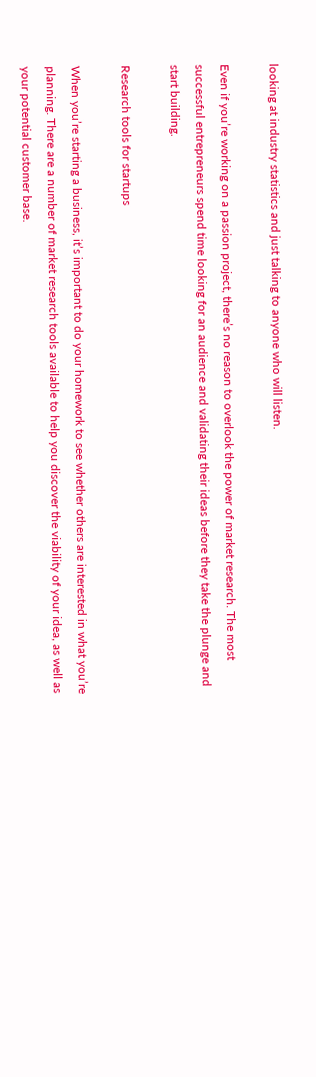looking at industry statistics and just talking to anyone who will listen.

Even if you’re working on a passion project, there’s no reason to overlook the power of market research. The most successful entrepreneurs spend time looking for an audience and validating their ideas before they take the plunge and start building.

Research tools for startups

When you’re starting a business, it’s important to do your homework to see whether others are interested in what you’re planning. There are a number of market research tools available to help you discover the viability of your idea, as well as your potential customer base.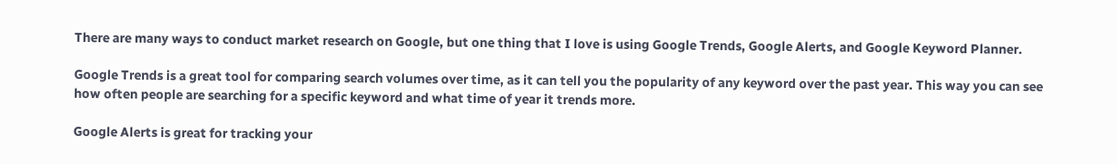There are many ways to conduct market research on Google, but one thing that I love is using Google Trends, Google Alerts, and Google Keyword Planner.

Google Trends is a great tool for comparing search volumes over time, as it can tell you the popularity of any keyword over the past year. This way you can see how often people are searching for a specific keyword and what time of year it trends more.

Google Alerts is great for tracking your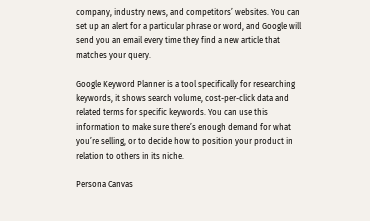company, industry news, and competitors’ websites. You can set up an alert for a particular phrase or word, and Google will send you an email every time they find a new article that matches your query.

Google Keyword Planner is a tool specifically for researching keywords, it shows search volume, cost-per-click data and related terms for specific keywords. You can use this information to make sure there’s enough demand for what you’re selling, or to decide how to position your product in relation to others in its niche.

Persona Canvas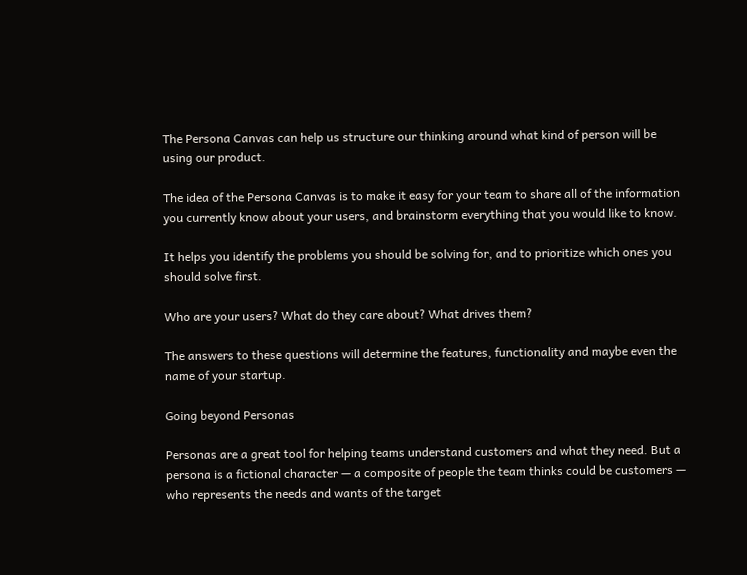The Persona Canvas can help us structure our thinking around what kind of person will be using our product.

The idea of the Persona Canvas is to make it easy for your team to share all of the information you currently know about your users, and brainstorm everything that you would like to know.

It helps you identify the problems you should be solving for, and to prioritize which ones you should solve first.

Who are your users? What do they care about? What drives them?

The answers to these questions will determine the features, functionality and maybe even the name of your startup.

Going beyond Personas

Personas are a great tool for helping teams understand customers and what they need. But a persona is a fictional character — a composite of people the team thinks could be customers — who represents the needs and wants of the target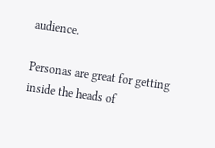audience.

Personas are great for getting inside the heads of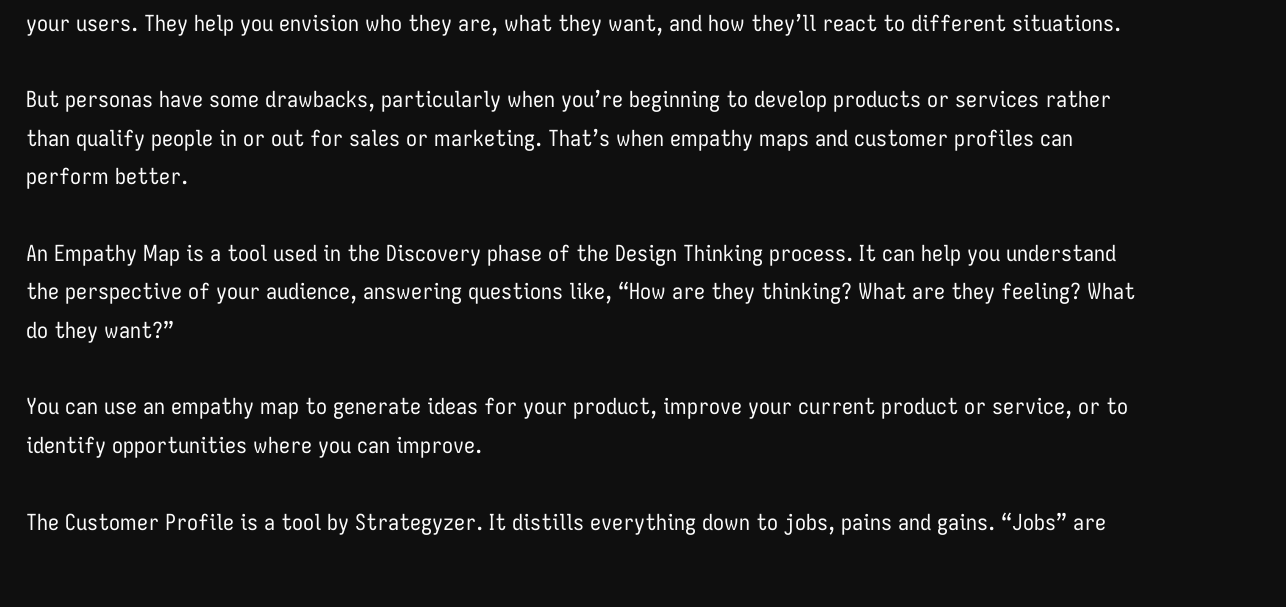your users. They help you envision who they are, what they want, and how they’ll react to different situations.

But personas have some drawbacks, particularly when you’re beginning to develop products or services rather than qualify people in or out for sales or marketing. That’s when empathy maps and customer profiles can perform better.

An Empathy Map is a tool used in the Discovery phase of the Design Thinking process. It can help you understand the perspective of your audience, answering questions like, “How are they thinking? What are they feeling? What do they want?”

You can use an empathy map to generate ideas for your product, improve your current product or service, or to identify opportunities where you can improve.

The Customer Profile is a tool by Strategyzer. It distills everything down to jobs, pains and gains. “Jobs” are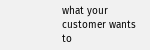what your customer wants to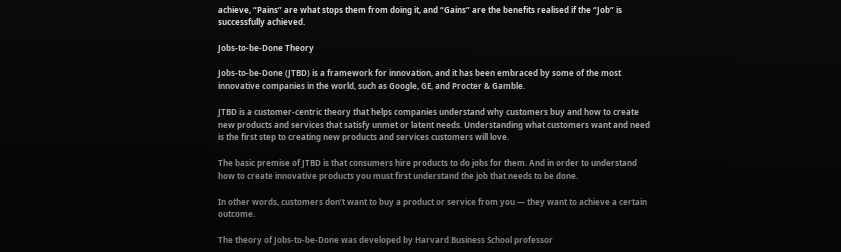achieve, “Pains” are what stops them from doing it, and “Gains” are the benefits realised if the “Job” is successfully achieved.

Jobs-to-be-Done Theory

Jobs-to-be-Done (JTBD) is a framework for innovation, and it has been embraced by some of the most innovative companies in the world, such as Google, GE, and Procter & Gamble.

JTBD is a customer-centric theory that helps companies understand why customers buy and how to create new products and services that satisfy unmet or latent needs. Understanding what customers want and need is the first step to creating new products and services customers will love.

The basic premise of JTBD is that consumers hire products to do jobs for them. And in order to understand how to create innovative products you must first understand the job that needs to be done.

In other words, customers don’t want to buy a product or service from you — they want to achieve a certain outcome.

The theory of Jobs-to-be-Done was developed by Harvard Business School professor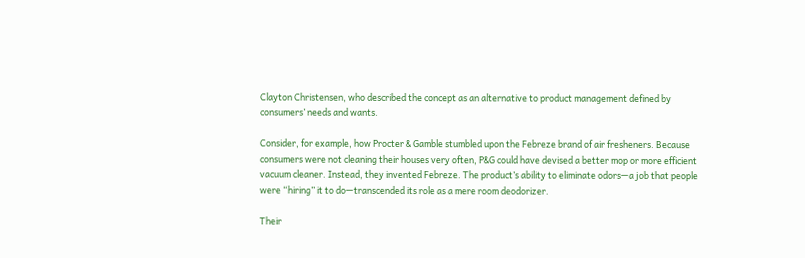Clayton Christensen, who described the concept as an alternative to product management defined by consumers’ needs and wants.

Consider, for example, how Procter & Gamble stumbled upon the Febreze brand of air fresheners. Because consumers were not cleaning their houses very often, P&G could have devised a better mop or more efficient vacuum cleaner. Instead, they invented Febreze. The product’s ability to eliminate odors—a job that people were “hiring” it to do—transcended its role as a mere room deodorizer.

Their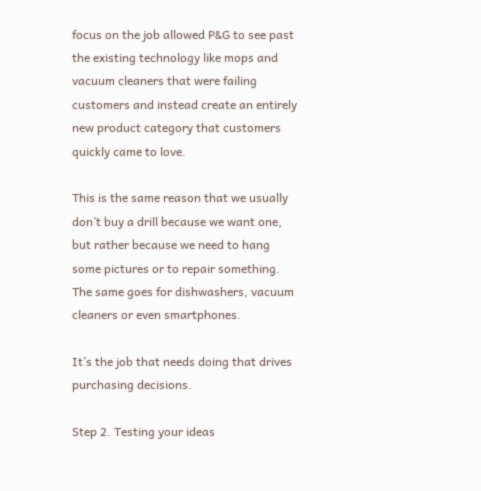focus on the job allowed P&G to see past the existing technology like mops and vacuum cleaners that were failing customers and instead create an entirely new product category that customers quickly came to love.

This is the same reason that we usually don’t buy a drill because we want one, but rather because we need to hang some pictures or to repair something. The same goes for dishwashers, vacuum cleaners or even smartphones.

It’s the job that needs doing that drives purchasing decisions.

Step 2. Testing your ideas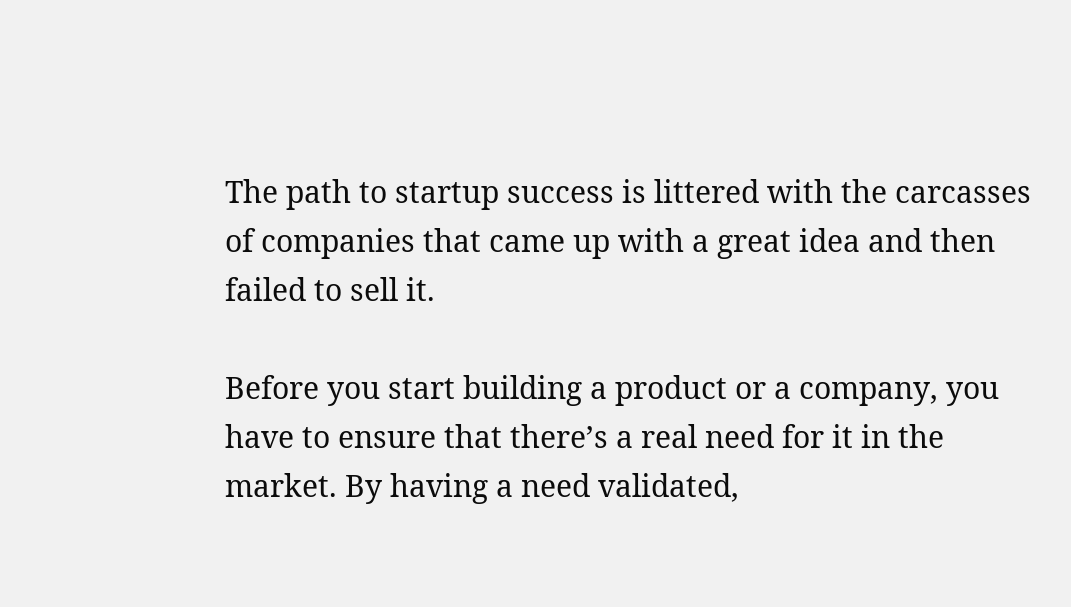The path to startup success is littered with the carcasses of companies that came up with a great idea and then failed to sell it.

Before you start building a product or a company, you have to ensure that there’s a real need for it in the market. By having a need validated,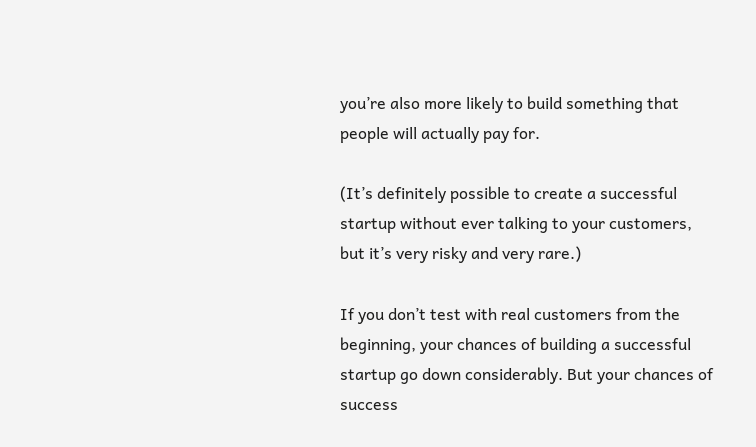you’re also more likely to build something that people will actually pay for.

(It’s definitely possible to create a successful startup without ever talking to your customers, but it’s very risky and very rare.)

If you don’t test with real customers from the beginning, your chances of building a successful startup go down considerably. But your chances of success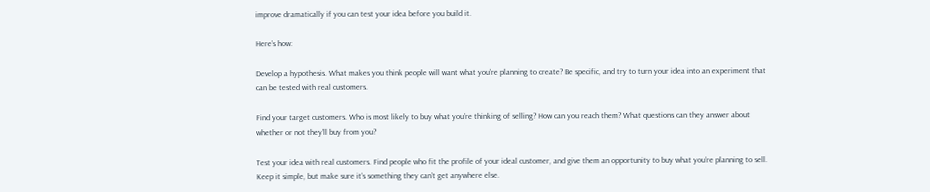improve dramatically if you can test your idea before you build it.

Here’s how:

Develop a hypothesis. What makes you think people will want what you’re planning to create? Be specific, and try to turn your idea into an experiment that can be tested with real customers.

Find your target customers. Who is most likely to buy what you’re thinking of selling? How can you reach them? What questions can they answer about whether or not they’ll buy from you?

Test your idea with real customers. Find people who fit the profile of your ideal customer, and give them an opportunity to buy what you’re planning to sell. Keep it simple, but make sure it’s something they can’t get anywhere else.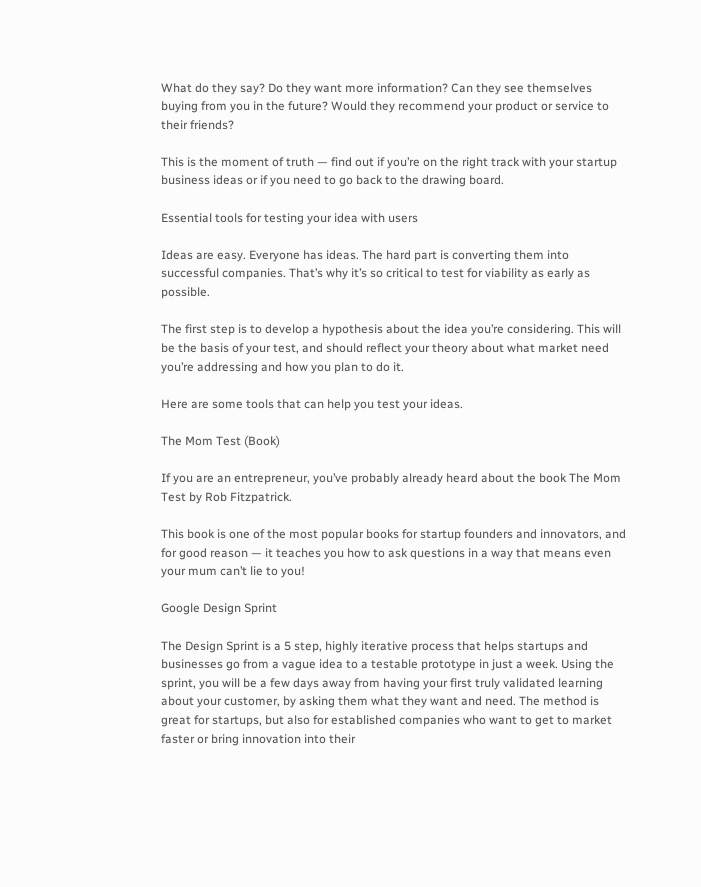What do they say? Do they want more information? Can they see themselves buying from you in the future? Would they recommend your product or service to their friends?

This is the moment of truth — find out if you’re on the right track with your startup business ideas or if you need to go back to the drawing board.

Essential tools for testing your idea with users

Ideas are easy. Everyone has ideas. The hard part is converting them into successful companies. That’s why it’s so critical to test for viability as early as possible.

The first step is to develop a hypothesis about the idea you’re considering. This will be the basis of your test, and should reflect your theory about what market need you’re addressing and how you plan to do it.

Here are some tools that can help you test your ideas.

The Mom Test (Book)

If you are an entrepreneur, you’ve probably already heard about the book The Mom Test by Rob Fitzpatrick.

This book is one of the most popular books for startup founders and innovators, and for good reason — it teaches you how to ask questions in a way that means even your mum can’t lie to you!

Google Design Sprint

The Design Sprint is a 5 step, highly iterative process that helps startups and businesses go from a vague idea to a testable prototype in just a week. Using the sprint, you will be a few days away from having your first truly validated learning about your customer, by asking them what they want and need. The method is great for startups, but also for established companies who want to get to market faster or bring innovation into their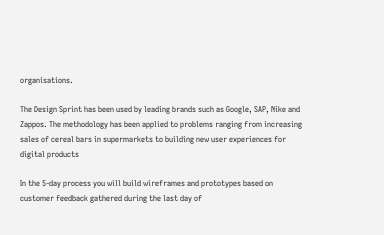organisations.

The Design Sprint has been used by leading brands such as Google, SAP, Nike and Zappos. The methodology has been applied to problems ranging from increasing sales of cereal bars in supermarkets to building new user experiences for digital products

In the 5-day process you will build wireframes and prototypes based on customer feedback gathered during the last day of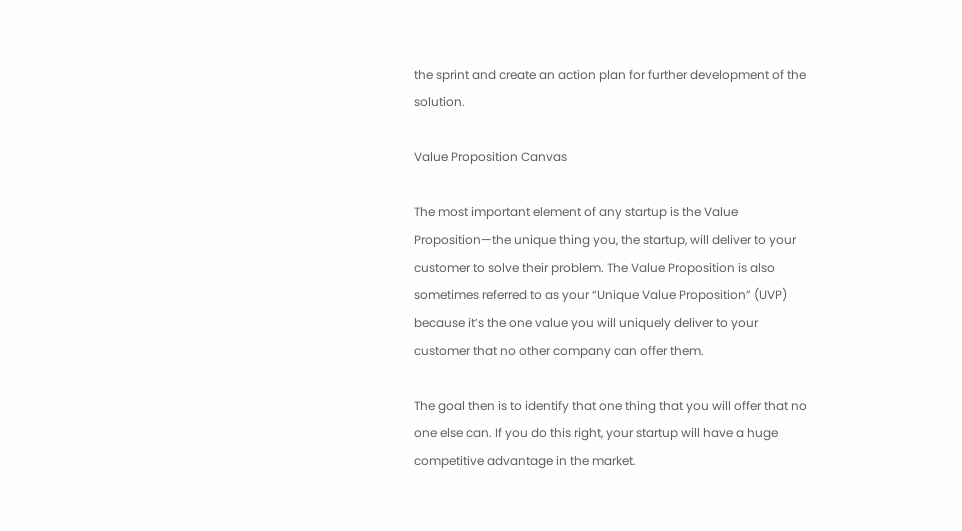the sprint and create an action plan for further development of the solution.

Value Proposition Canvas

The most important element of any startup is the Value Proposition—the unique thing you, the startup, will deliver to your customer to solve their problem. The Value Proposition is also sometimes referred to as your “Unique Value Proposition” (UVP) because it’s the one value you will uniquely deliver to your customer that no other company can offer them.

The goal then is to identify that one thing that you will offer that no one else can. If you do this right, your startup will have a huge competitive advantage in the market.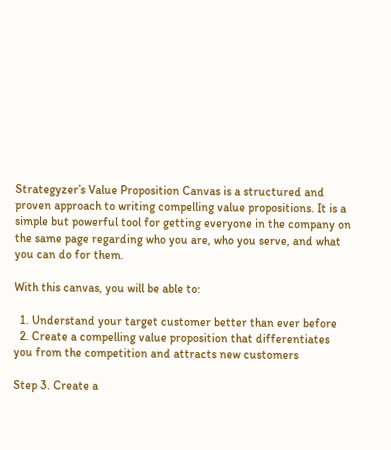Strategyzer’s Value Proposition Canvas is a structured and proven approach to writing compelling value propositions. It is a simple but powerful tool for getting everyone in the company on the same page regarding who you are, who you serve, and what you can do for them.

With this canvas, you will be able to:

  1. Understand your target customer better than ever before
  2. Create a compelling value proposition that differentiates you from the competition and attracts new customers

Step 3. Create a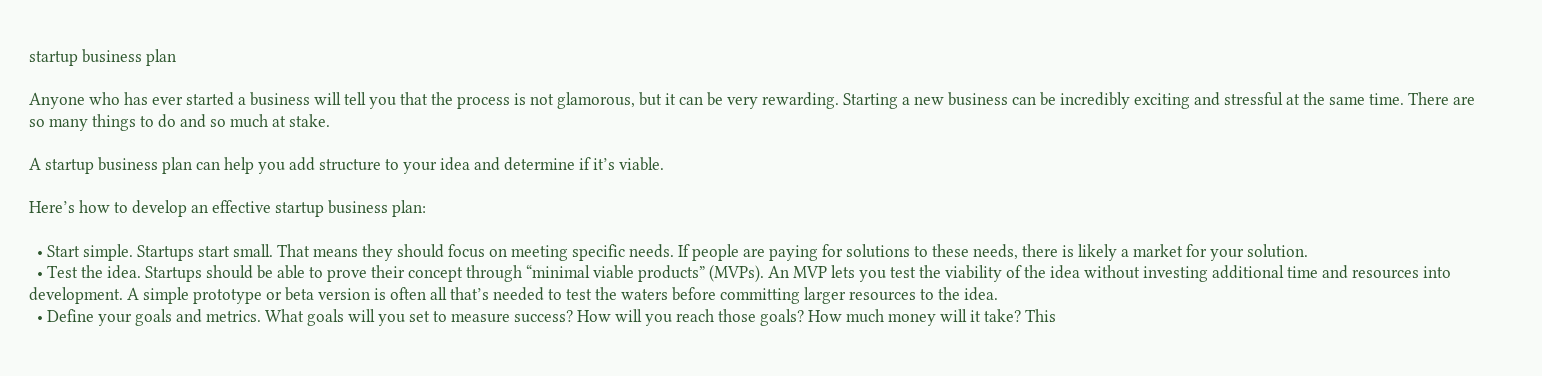startup business plan

Anyone who has ever started a business will tell you that the process is not glamorous, but it can be very rewarding. Starting a new business can be incredibly exciting and stressful at the same time. There are so many things to do and so much at stake.

A startup business plan can help you add structure to your idea and determine if it’s viable.

Here’s how to develop an effective startup business plan:

  • Start simple. Startups start small. That means they should focus on meeting specific needs. If people are paying for solutions to these needs, there is likely a market for your solution.
  • Test the idea. Startups should be able to prove their concept through “minimal viable products” (MVPs). An MVP lets you test the viability of the idea without investing additional time and resources into development. A simple prototype or beta version is often all that’s needed to test the waters before committing larger resources to the idea.
  • Define your goals and metrics. What goals will you set to measure success? How will you reach those goals? How much money will it take? This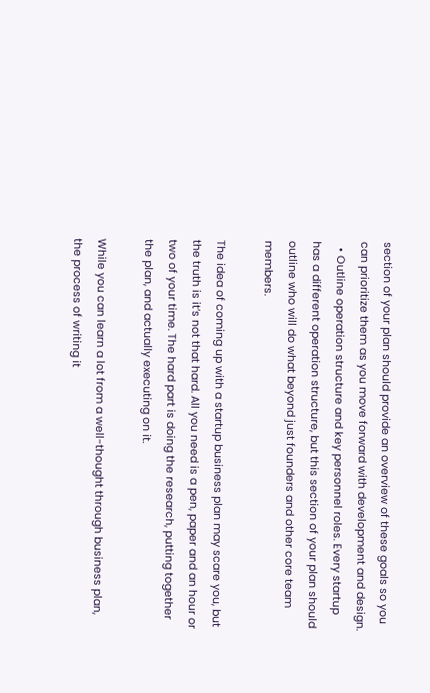section of your plan should provide an overview of these goals so you can prioritize them as you move forward with development and design.
  • Outline operation structure and key personnel roles. Every startup has a different operation structure, but this section of your plan should outline who will do what beyond just founders and other core team members.

The idea of coming up with a startup business plan may scare you, but the truth is it’s not that hard. All you need is a pen, paper and an hour or two of your time. The hard part is doing the research, putting together the plan, and actually executing on it.

While you can learn a lot from a well-thought through business plan, the process of writing it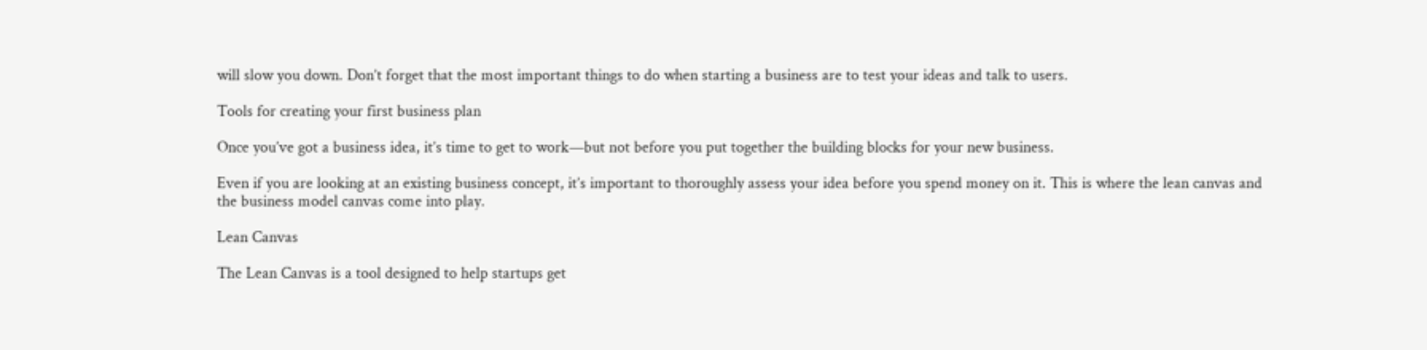will slow you down. Don’t forget that the most important things to do when starting a business are to test your ideas and talk to users.

Tools for creating your first business plan

Once you’ve got a business idea, it’s time to get to work—but not before you put together the building blocks for your new business.

Even if you are looking at an existing business concept, it’s important to thoroughly assess your idea before you spend money on it. This is where the lean canvas and the business model canvas come into play.

Lean Canvas

The Lean Canvas is a tool designed to help startups get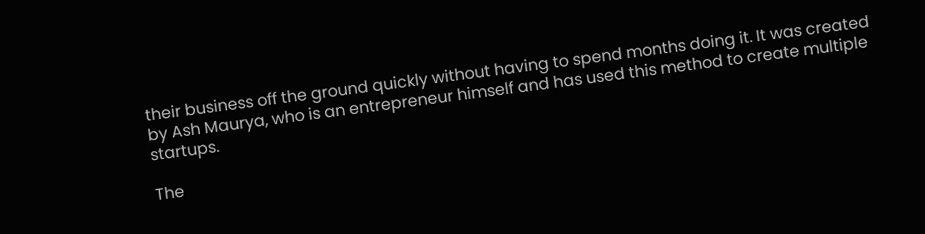their business off the ground quickly without having to spend months doing it. It was created by Ash Maurya, who is an entrepreneur himself and has used this method to create multiple startups.

The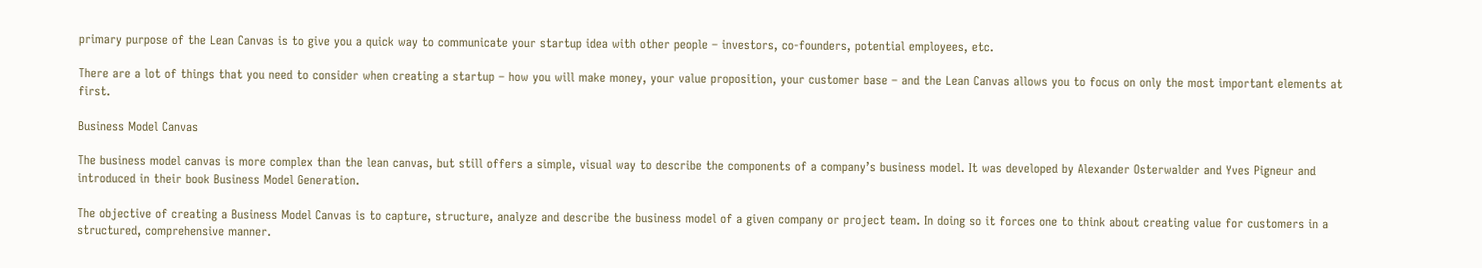primary purpose of the Lean Canvas is to give you a quick way to communicate your startup idea with other people – investors, co-founders, potential employees, etc.

There are a lot of things that you need to consider when creating a startup – how you will make money, your value proposition, your customer base – and the Lean Canvas allows you to focus on only the most important elements at first.

Business Model Canvas

The business model canvas is more complex than the lean canvas, but still offers a simple, visual way to describe the components of a company’s business model. It was developed by Alexander Osterwalder and Yves Pigneur and introduced in their book Business Model Generation.

The objective of creating a Business Model Canvas is to capture, structure, analyze and describe the business model of a given company or project team. In doing so it forces one to think about creating value for customers in a structured, comprehensive manner.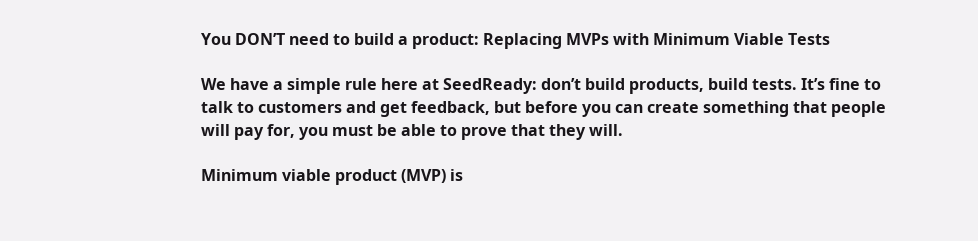You DON’T need to build a product: Replacing MVPs with Minimum Viable Tests

We have a simple rule here at SeedReady: don’t build products, build tests. It’s fine to talk to customers and get feedback, but before you can create something that people will pay for, you must be able to prove that they will.

Minimum viable product (MVP) is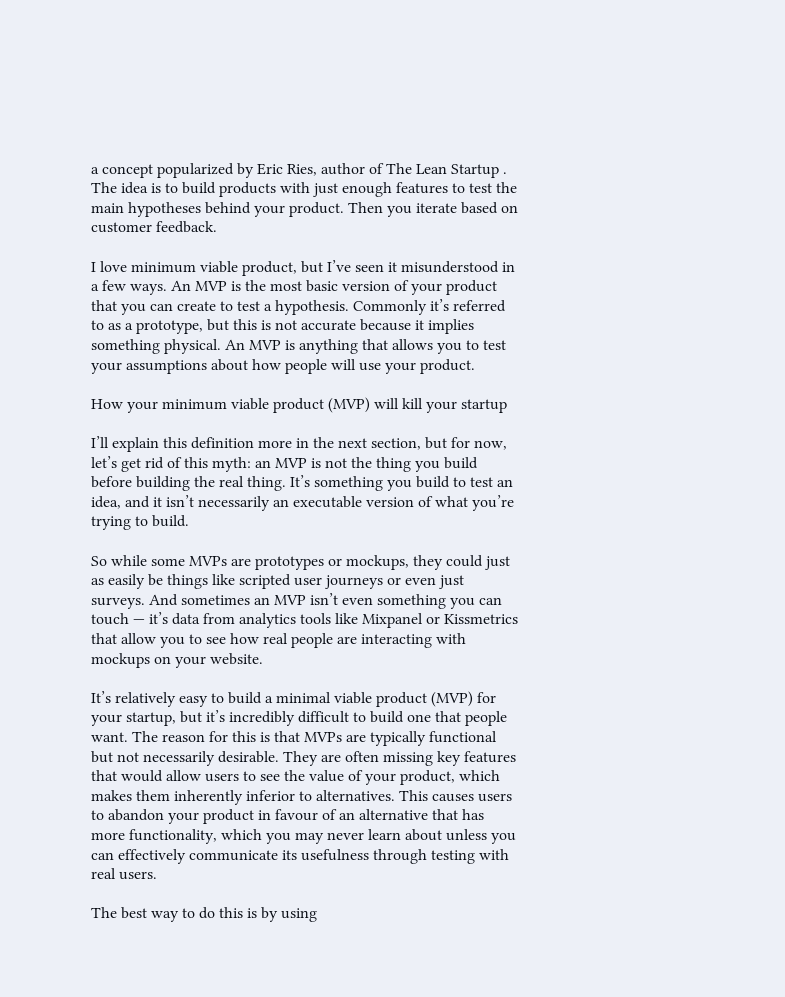a concept popularized by Eric Ries, author of The Lean Startup . The idea is to build products with just enough features to test the main hypotheses behind your product. Then you iterate based on customer feedback.

I love minimum viable product, but I’ve seen it misunderstood in a few ways. An MVP is the most basic version of your product that you can create to test a hypothesis. Commonly it’s referred to as a prototype, but this is not accurate because it implies something physical. An MVP is anything that allows you to test your assumptions about how people will use your product.

How your minimum viable product (MVP) will kill your startup

I’ll explain this definition more in the next section, but for now, let’s get rid of this myth: an MVP is not the thing you build before building the real thing. It’s something you build to test an idea, and it isn’t necessarily an executable version of what you’re trying to build.

So while some MVPs are prototypes or mockups, they could just as easily be things like scripted user journeys or even just surveys. And sometimes an MVP isn’t even something you can touch — it’s data from analytics tools like Mixpanel or Kissmetrics that allow you to see how real people are interacting with mockups on your website.

It’s relatively easy to build a minimal viable product (MVP) for your startup, but it’s incredibly difficult to build one that people want. The reason for this is that MVPs are typically functional but not necessarily desirable. They are often missing key features that would allow users to see the value of your product, which makes them inherently inferior to alternatives. This causes users to abandon your product in favour of an alternative that has more functionality, which you may never learn about unless you can effectively communicate its usefulness through testing with real users.

The best way to do this is by using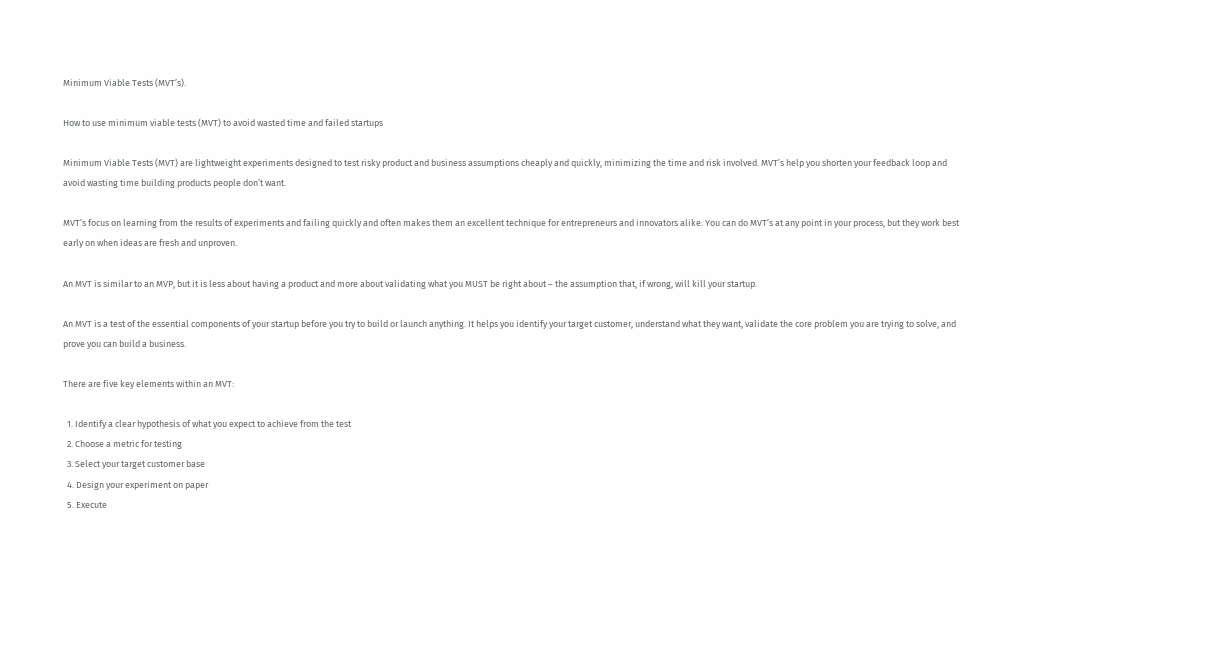Minimum Viable Tests (MVT’s).

How to use minimum viable tests (MVT) to avoid wasted time and failed startups

Minimum Viable Tests (MVT) are lightweight experiments designed to test risky product and business assumptions cheaply and quickly, minimizing the time and risk involved. MVT’s help you shorten your feedback loop and avoid wasting time building products people don’t want.

MVT’s focus on learning from the results of experiments and failing quickly and often makes them an excellent technique for entrepreneurs and innovators alike. You can do MVT’s at any point in your process, but they work best early on when ideas are fresh and unproven.

An MVT is similar to an MVP, but it is less about having a product and more about validating what you MUST be right about – the assumption that, if wrong, will kill your startup.

An MVT is a test of the essential components of your startup before you try to build or launch anything. It helps you identify your target customer, understand what they want, validate the core problem you are trying to solve, and prove you can build a business.

There are five key elements within an MVT:

  1. Identify a clear hypothesis of what you expect to achieve from the test
  2. Choose a metric for testing
  3. Select your target customer base
  4. Design your experiment on paper
  5. Execute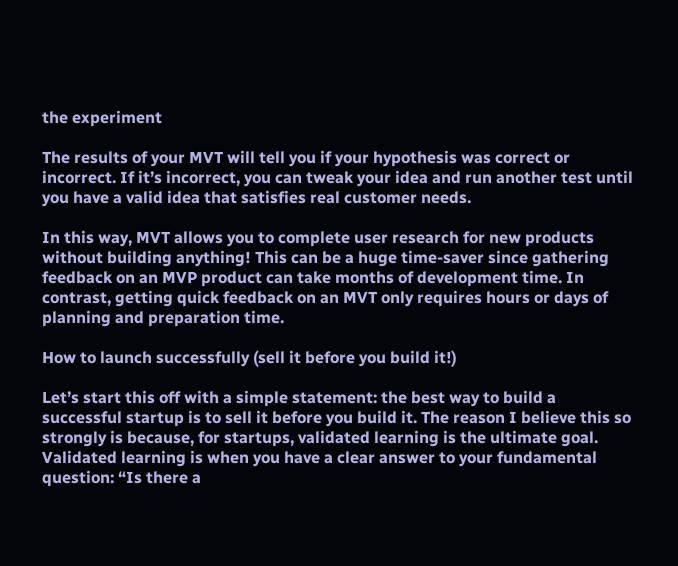the experiment

The results of your MVT will tell you if your hypothesis was correct or incorrect. If it’s incorrect, you can tweak your idea and run another test until you have a valid idea that satisfies real customer needs.

In this way, MVT allows you to complete user research for new products without building anything! This can be a huge time-saver since gathering feedback on an MVP product can take months of development time. In contrast, getting quick feedback on an MVT only requires hours or days of planning and preparation time.

How to launch successfully (sell it before you build it!)

Let’s start this off with a simple statement: the best way to build a successful startup is to sell it before you build it. The reason I believe this so strongly is because, for startups, validated learning is the ultimate goal. Validated learning is when you have a clear answer to your fundamental question: “Is there a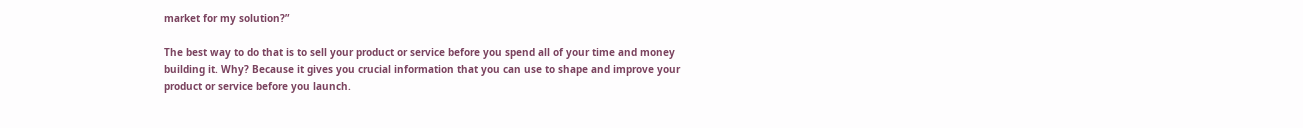market for my solution?”

The best way to do that is to sell your product or service before you spend all of your time and money building it. Why? Because it gives you crucial information that you can use to shape and improve your product or service before you launch.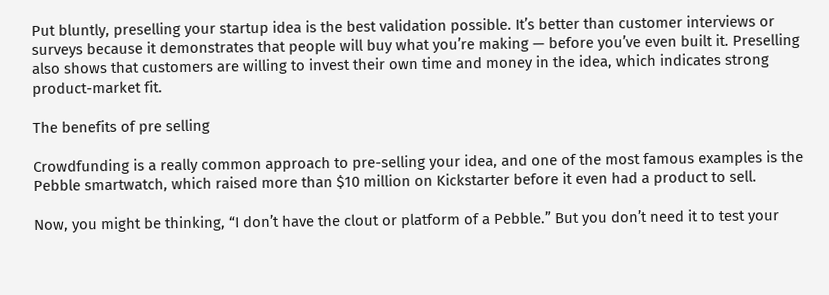Put bluntly, preselling your startup idea is the best validation possible. It’s better than customer interviews or surveys because it demonstrates that people will buy what you’re making — before you’ve even built it. Preselling also shows that customers are willing to invest their own time and money in the idea, which indicates strong product-market fit.

The benefits of pre selling

Crowdfunding is a really common approach to pre-selling your idea, and one of the most famous examples is the Pebble smartwatch, which raised more than $10 million on Kickstarter before it even had a product to sell.

Now, you might be thinking, “I don’t have the clout or platform of a Pebble.” But you don’t need it to test your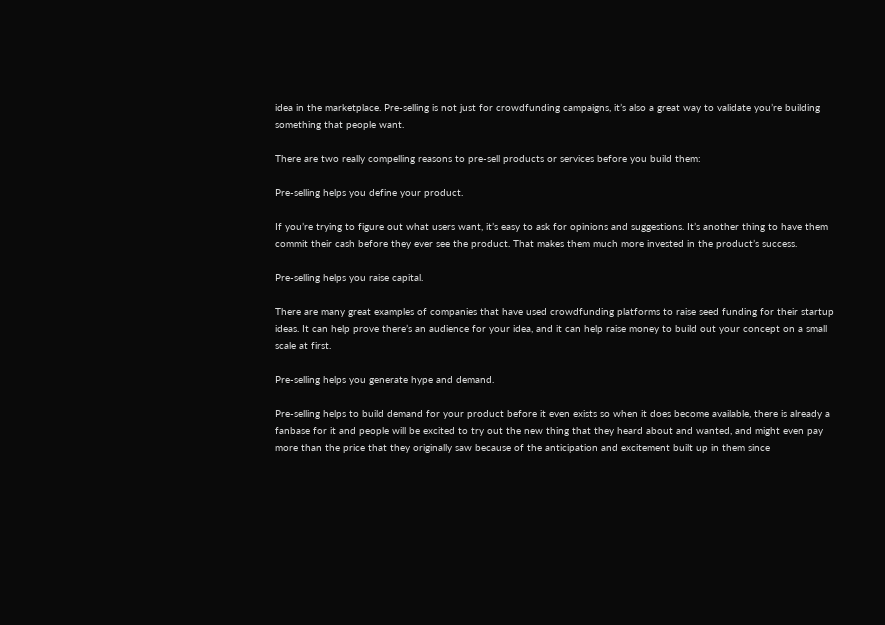idea in the marketplace. Pre-selling is not just for crowdfunding campaigns, it’s also a great way to validate you’re building something that people want.

There are two really compelling reasons to pre-sell products or services before you build them:

Pre-selling helps you define your product.

If you’re trying to figure out what users want, it’s easy to ask for opinions and suggestions. It’s another thing to have them commit their cash before they ever see the product. That makes them much more invested in the product’s success.

Pre-selling helps you raise capital.

There are many great examples of companies that have used crowdfunding platforms to raise seed funding for their startup ideas. It can help prove there’s an audience for your idea, and it can help raise money to build out your concept on a small scale at first.

Pre-selling helps you generate hype and demand.

Pre-selling helps to build demand for your product before it even exists so when it does become available, there is already a fanbase for it and people will be excited to try out the new thing that they heard about and wanted, and might even pay more than the price that they originally saw because of the anticipation and excitement built up in them since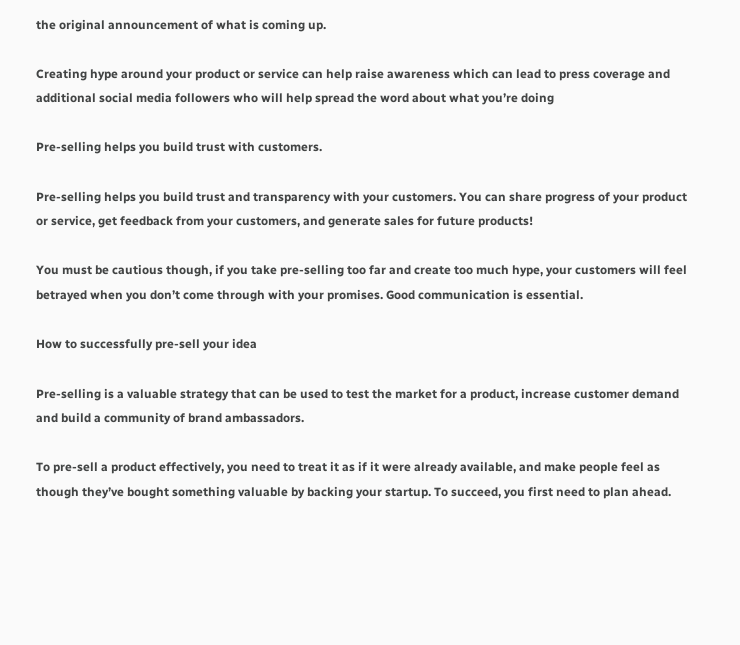the original announcement of what is coming up.

Creating hype around your product or service can help raise awareness which can lead to press coverage and additional social media followers who will help spread the word about what you’re doing

Pre-selling helps you build trust with customers.

Pre-selling helps you build trust and transparency with your customers. You can share progress of your product or service, get feedback from your customers, and generate sales for future products!

You must be cautious though, if you take pre-selling too far and create too much hype, your customers will feel betrayed when you don’t come through with your promises. Good communication is essential.

How to successfully pre-sell your idea

Pre-selling is a valuable strategy that can be used to test the market for a product, increase customer demand and build a community of brand ambassadors.

To pre-sell a product effectively, you need to treat it as if it were already available, and make people feel as though they’ve bought something valuable by backing your startup. To succeed, you first need to plan ahead.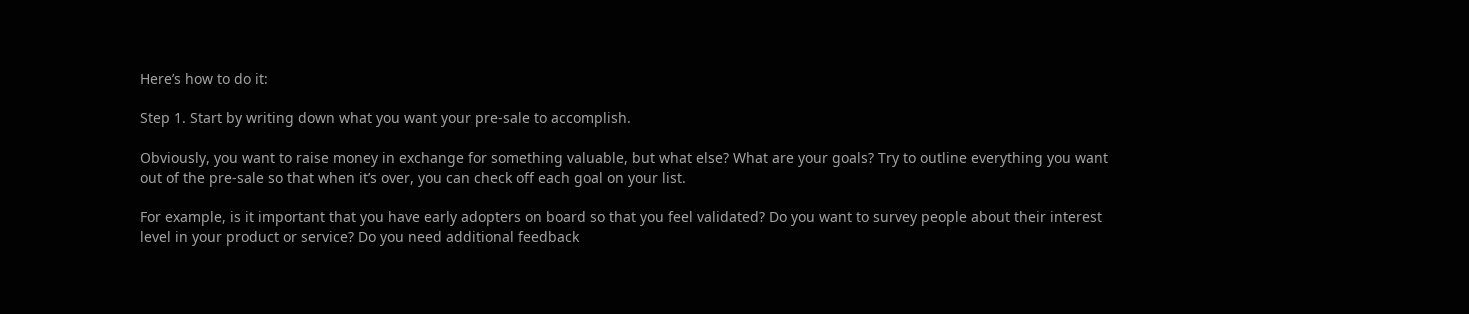Here’s how to do it:

Step 1. Start by writing down what you want your pre-sale to accomplish.

Obviously, you want to raise money in exchange for something valuable, but what else? What are your goals? Try to outline everything you want out of the pre-sale so that when it’s over, you can check off each goal on your list.

For example, is it important that you have early adopters on board so that you feel validated? Do you want to survey people about their interest level in your product or service? Do you need additional feedback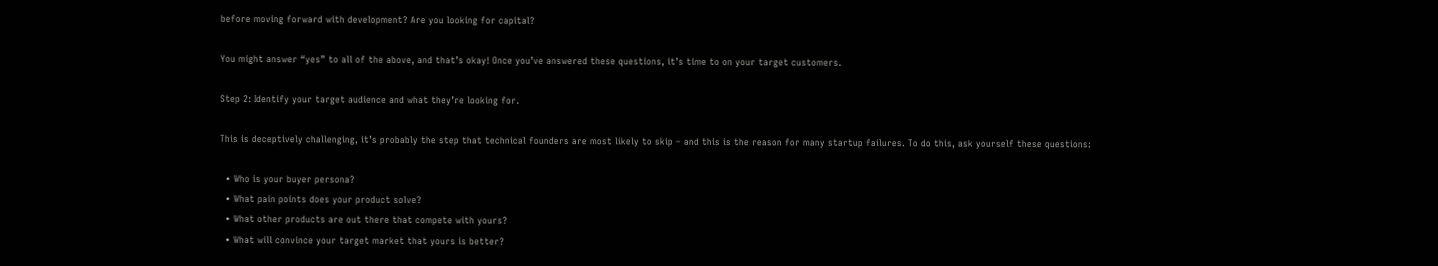before moving forward with development? Are you looking for capital?

You might answer “yes” to all of the above, and that’s okay! Once you’ve answered these questions, it’s time to on your target customers.

Step 2: Identify your target audience and what they’re looking for.

This is deceptively challenging, it’s probably the step that technical founders are most likely to skip – and this is the reason for many startup failures. To do this, ask yourself these questions:

  • Who is your buyer persona?
  • What pain points does your product solve?
  • What other products are out there that compete with yours?
  • What will convince your target market that yours is better?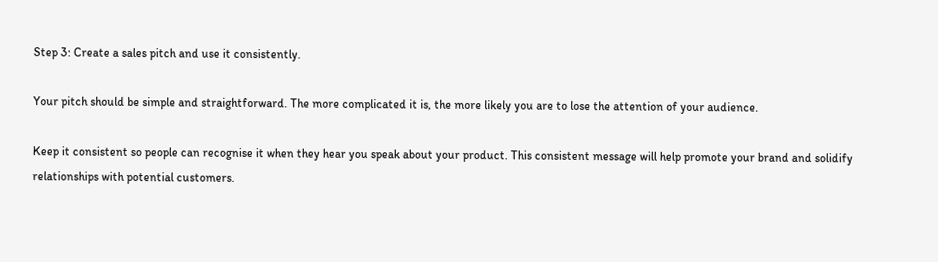Step 3: Create a sales pitch and use it consistently.

Your pitch should be simple and straightforward. The more complicated it is, the more likely you are to lose the attention of your audience.

Keep it consistent so people can recognise it when they hear you speak about your product. This consistent message will help promote your brand and solidify relationships with potential customers.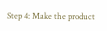Step 4: Make the product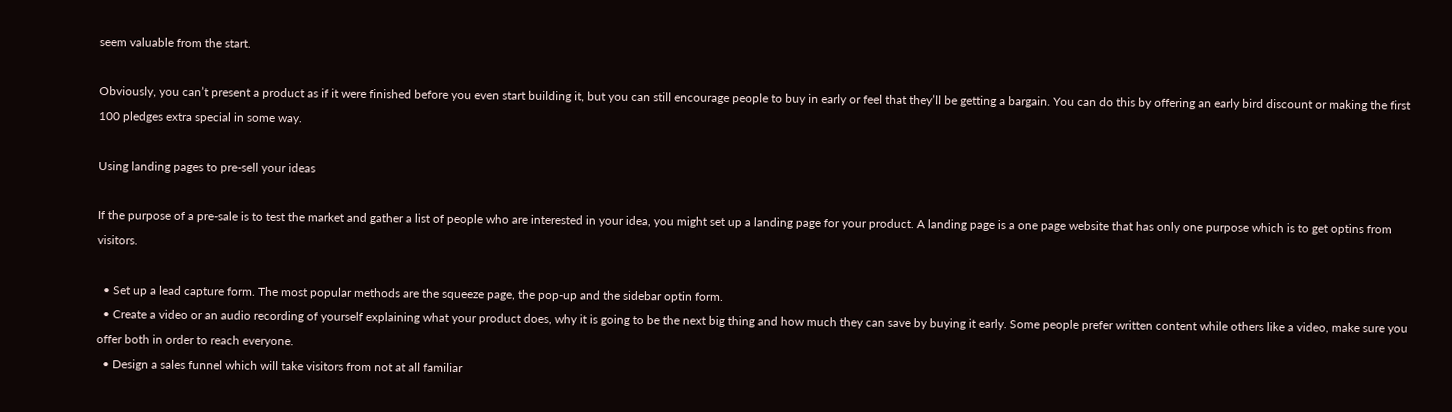seem valuable from the start.

Obviously, you can’t present a product as if it were finished before you even start building it, but you can still encourage people to buy in early or feel that they’ll be getting a bargain. You can do this by offering an early bird discount or making the first 100 pledges extra special in some way.

Using landing pages to pre-sell your ideas

If the purpose of a pre-sale is to test the market and gather a list of people who are interested in your idea, you might set up a landing page for your product. A landing page is a one page website that has only one purpose which is to get optins from visitors.

  • Set up a lead capture form. The most popular methods are the squeeze page, the pop-up and the sidebar optin form.
  • Create a video or an audio recording of yourself explaining what your product does, why it is going to be the next big thing and how much they can save by buying it early. Some people prefer written content while others like a video, make sure you offer both in order to reach everyone.
  • Design a sales funnel which will take visitors from not at all familiar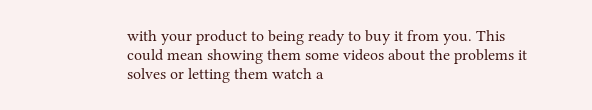with your product to being ready to buy it from you. This could mean showing them some videos about the problems it solves or letting them watch a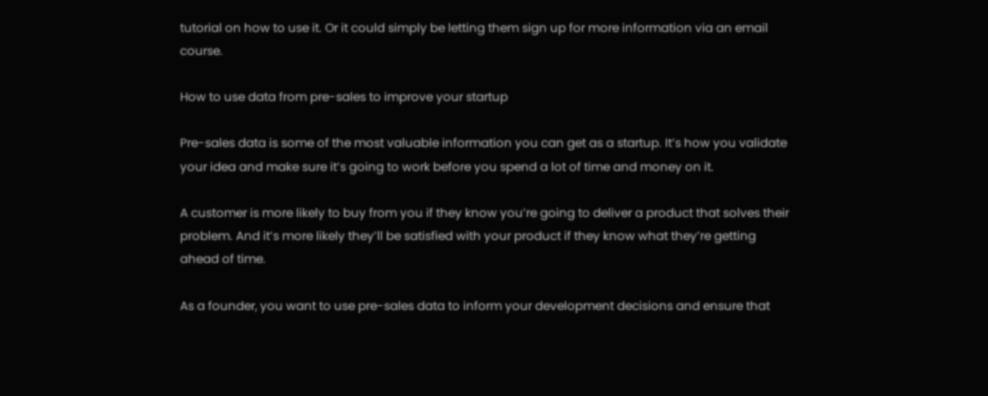tutorial on how to use it. Or it could simply be letting them sign up for more information via an email course.

How to use data from pre-sales to improve your startup

Pre-sales data is some of the most valuable information you can get as a startup. It’s how you validate your idea and make sure it’s going to work before you spend a lot of time and money on it.

A customer is more likely to buy from you if they know you’re going to deliver a product that solves their problem. And it’s more likely they’ll be satisfied with your product if they know what they’re getting ahead of time.

As a founder, you want to use pre-sales data to inform your development decisions and ensure that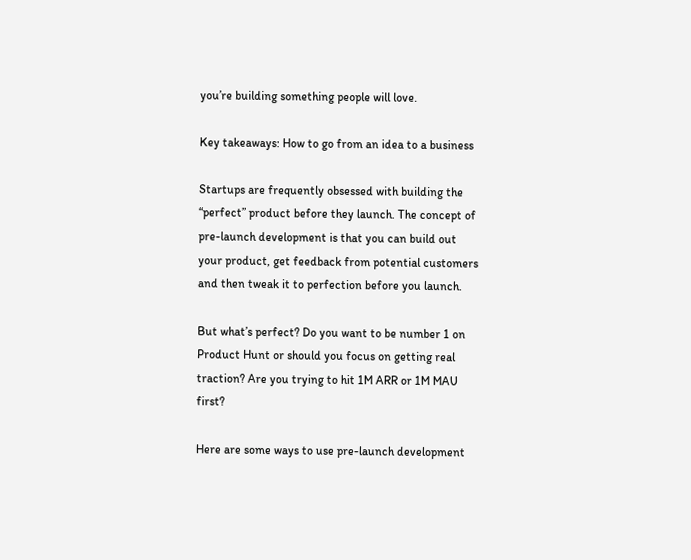you’re building something people will love.

Key takeaways: How to go from an idea to a business

Startups are frequently obsessed with building the “perfect” product before they launch. The concept of pre-launch development is that you can build out your product, get feedback from potential customers and then tweak it to perfection before you launch.

But what’s perfect? Do you want to be number 1 on Product Hunt or should you focus on getting real traction? Are you trying to hit 1M ARR or 1M MAU first?

Here are some ways to use pre-launch development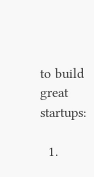to build great startups:

  1.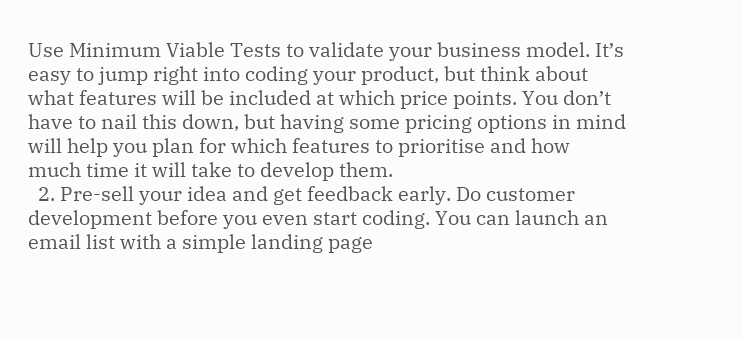Use Minimum Viable Tests to validate your business model. It’s easy to jump right into coding your product, but think about what features will be included at which price points. You don’t have to nail this down, but having some pricing options in mind will help you plan for which features to prioritise and how much time it will take to develop them.
  2. Pre-sell your idea and get feedback early. Do customer development before you even start coding. You can launch an email list with a simple landing page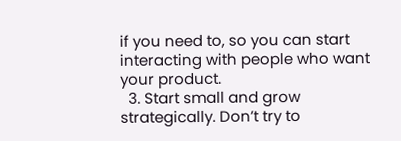if you need to, so you can start interacting with people who want your product.
  3. Start small and grow strategically. Don’t try to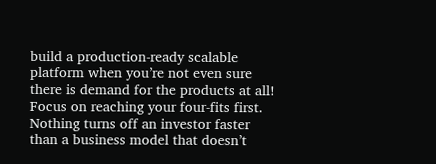build a production-ready scalable platform when you’re not even sure there is demand for the products at all! Focus on reaching your four-fits first. Nothing turns off an investor faster than a business model that doesn’t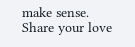make sense.
Share your love